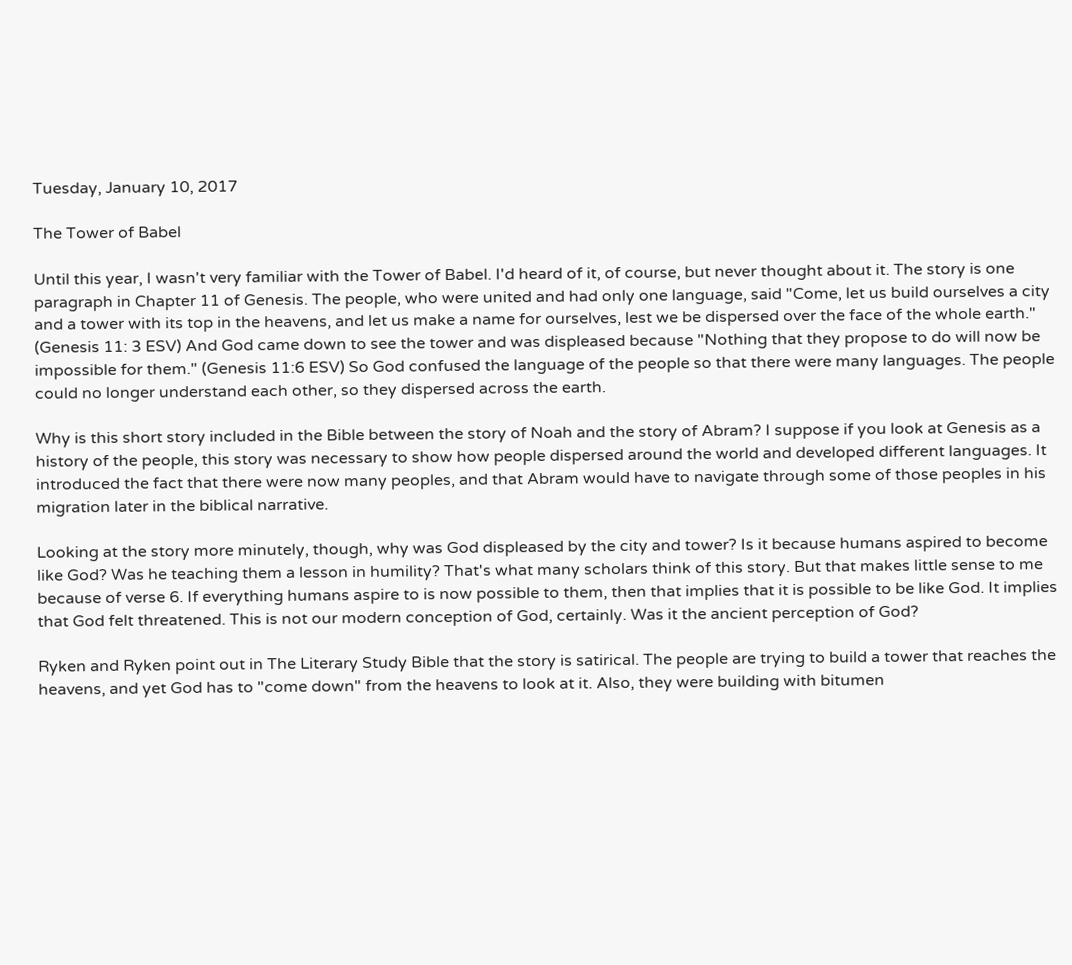Tuesday, January 10, 2017

The Tower of Babel

Until this year, I wasn't very familiar with the Tower of Babel. I'd heard of it, of course, but never thought about it. The story is one paragraph in Chapter 11 of Genesis. The people, who were united and had only one language, said "Come, let us build ourselves a city and a tower with its top in the heavens, and let us make a name for ourselves, lest we be dispersed over the face of the whole earth." (Genesis 11: 3 ESV) And God came down to see the tower and was displeased because "Nothing that they propose to do will now be impossible for them." (Genesis 11:6 ESV) So God confused the language of the people so that there were many languages. The people could no longer understand each other, so they dispersed across the earth.

Why is this short story included in the Bible between the story of Noah and the story of Abram? I suppose if you look at Genesis as a history of the people, this story was necessary to show how people dispersed around the world and developed different languages. It introduced the fact that there were now many peoples, and that Abram would have to navigate through some of those peoples in his migration later in the biblical narrative.

Looking at the story more minutely, though, why was God displeased by the city and tower? Is it because humans aspired to become like God? Was he teaching them a lesson in humility? That's what many scholars think of this story. But that makes little sense to me because of verse 6. If everything humans aspire to is now possible to them, then that implies that it is possible to be like God. It implies that God felt threatened. This is not our modern conception of God, certainly. Was it the ancient perception of God?

Ryken and Ryken point out in The Literary Study Bible that the story is satirical. The people are trying to build a tower that reaches the heavens, and yet God has to "come down" from the heavens to look at it. Also, they were building with bitumen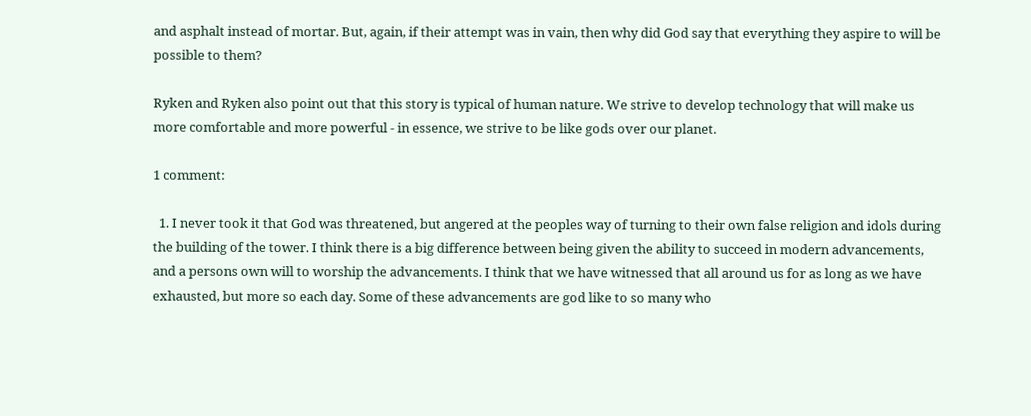and asphalt instead of mortar. But, again, if their attempt was in vain, then why did God say that everything they aspire to will be possible to them?

Ryken and Ryken also point out that this story is typical of human nature. We strive to develop technology that will make us more comfortable and more powerful - in essence, we strive to be like gods over our planet.

1 comment:

  1. I never took it that God was threatened, but angered at the peoples way of turning to their own false religion and idols during the building of the tower. I think there is a big difference between being given the ability to succeed in modern advancements, and a persons own will to worship the advancements. I think that we have witnessed that all around us for as long as we have exhausted, but more so each day. Some of these advancements are god like to so many who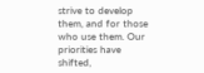strive to develop them, and for those who use them. Our priorities have shifted,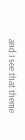and I see that theme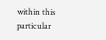within this particular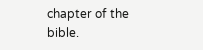chapter of the bible.